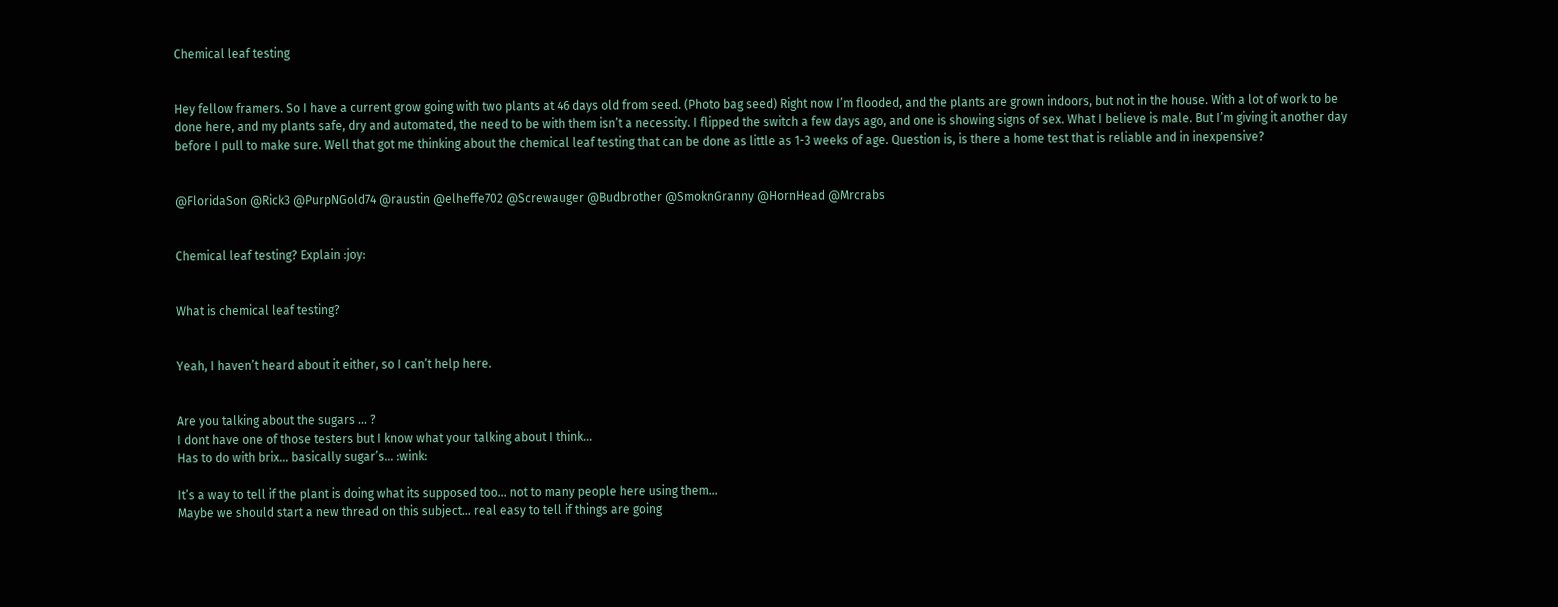Chemical leaf testing


Hey fellow framers. So I have a current grow going with two plants at 46 days old from seed. (Photo bag seed) Right now I’m flooded, and the plants are grown indoors, but not in the house. With a lot of work to be done here, and my plants safe, dry and automated, the need to be with them isn’t a necessity. I flipped the switch a few days ago, and one is showing signs of sex. What I believe is male. But I’m giving it another day before I pull to make sure. Well that got me thinking about the chemical leaf testing that can be done as little as 1-3 weeks of age. Question is, is there a home test that is reliable and in inexpensive?


@FloridaSon @Rick3 @PurpNGold74 @raustin @elheffe702 @Screwauger @Budbrother @SmoknGranny @HornHead @Mrcrabs


Chemical leaf testing? Explain :joy:


What is chemical leaf testing?


Yeah, I haven’t heard about it either, so I can’t help here.


Are you talking about the sugars … ?
I dont have one of those testers but I know what your talking about I think…
Has to do with brix… basically sugar’s… :wink:

It’s a way to tell if the plant is doing what its supposed too… not to many people here using them…
Maybe we should start a new thread on this subject… real easy to tell if things are going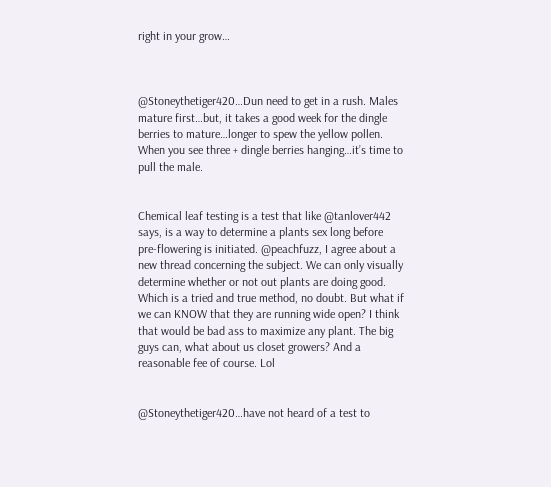right in your grow…



@Stoneythetiger420…Dun need to get in a rush. Males mature first…but, it takes a good week for the dingle berries to mature…longer to spew the yellow pollen. When you see three + dingle berries hanging…it’s time to pull the male.


Chemical leaf testing is a test that like @tanlover442 says, is a way to determine a plants sex long before pre-flowering is initiated. @peachfuzz, I agree about a new thread concerning the subject. We can only visually determine whether or not out plants are doing good. Which is a tried and true method, no doubt. But what if we can KNOW that they are running wide open? I think that would be bad ass to maximize any plant. The big guys can, what about us closet growers? And a reasonable fee of course. Lol


@Stoneythetiger420…have not heard of a test to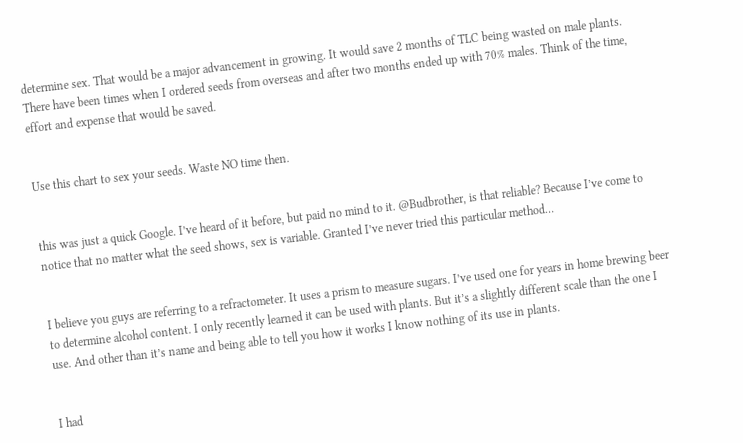determine sex. That would be a major advancement in growing. It would save 2 months of TLC being wasted on male plants.
There have been times when I ordered seeds from overseas and after two months ended up with 70% males. Think of the time, effort and expense that would be saved.


Use this chart to sex your seeds. Waste NO time then.


this was just a quick Google. I’ve heard of it before, but paid no mind to it. @Budbrother, is that reliable? Because I’ve come to notice that no matter what the seed shows, sex is variable. Granted I’ve never tried this particular method…


I believe you guys are referring to a refractometer. It uses a prism to measure sugars. I’ve used one for years in home brewing beer to determine alcohol content. I only recently learned it can be used with plants. But it’s a slightly different scale than the one I use. And other than it’s name and being able to tell you how it works I know nothing of its use in plants.


I had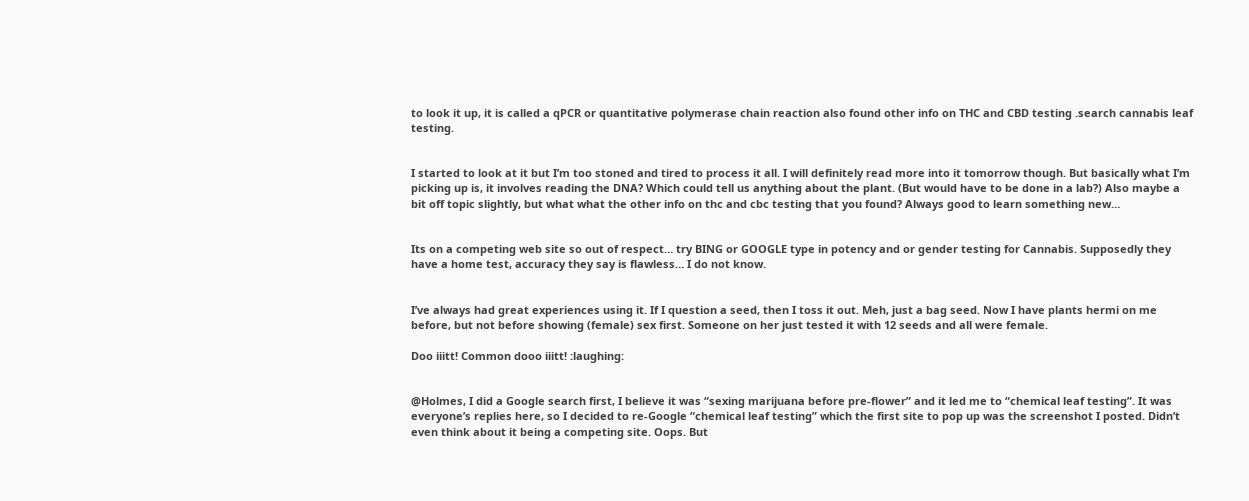to look it up, it is called a qPCR or quantitative polymerase chain reaction also found other info on THC and CBD testing .search cannabis leaf testing.


I started to look at it but I’m too stoned and tired to process it all. I will definitely read more into it tomorrow though. But basically what I’m picking up is, it involves reading the DNA? Which could tell us anything about the plant. (But would have to be done in a lab?) Also maybe a bit off topic slightly, but what what the other info on thc and cbc testing that you found? Always good to learn something new…


Its on a competing web site so out of respect… try BING or GOOGLE type in potency and or gender testing for Cannabis. Supposedly they have a home test, accuracy they say is flawless… I do not know.


I’ve always had great experiences using it. If I question a seed, then I toss it out. Meh, just a bag seed. Now I have plants hermi on me before, but not before showing (female) sex first. Someone on her just tested it with 12 seeds and all were female.

Doo iiitt! Common dooo iiitt! :laughing:


@Holmes, I did a Google search first, I believe it was “sexing marijuana before pre-flower” and it led me to “chemical leaf testing”. It was everyone’s replies here, so I decided to re-Google “chemical leaf testing” which the first site to pop up was the screenshot I posted. Didn’t even think about it being a competing site. Oops. But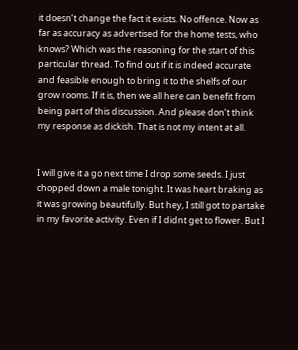it doesn’t change the fact it exists. No offence. Now as far as accuracy as advertised for the home tests, who knows? Which was the reasoning for the start of this particular thread. To find out if it is indeed accurate and feasible enough to bring it to the shelfs of our grow rooms. If it is, then we all here can benefit from being part of this discussion. And please don’t think my response as dickish. That is not my intent at all.


I will give it a go next time I drop some seeds. I just chopped down a male tonight. It was heart braking as it was growing beautifully. But hey, I still got to partake in my favorite activity. Even if I didnt get to flower. But I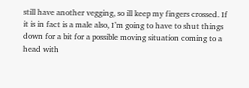still have another vegging, so ill keep my fingers crossed. If it is in fact is a male also, I’m going to have to shut things down for a bit for a possible moving situation coming to a head with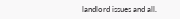landlord issues and all.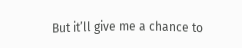But it’ll give me a chance to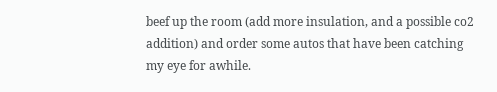beef up the room (add more insulation, and a possible co2 addition) and order some autos that have been catching my eye for awhile.